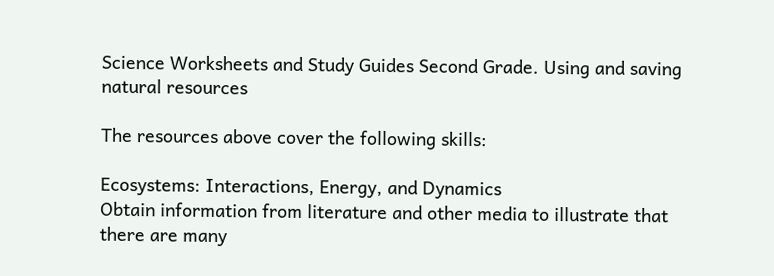Science Worksheets and Study Guides Second Grade. Using and saving natural resources

The resources above cover the following skills:

Ecosystems: Interactions, Energy, and Dynamics
Obtain information from literature and other media to illustrate that there are many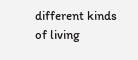different kinds of living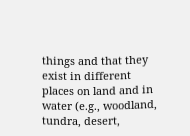things and that they exist in different places on land and in water (e.g., woodland, tundra, desert,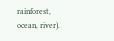rainforest, ocean, river).